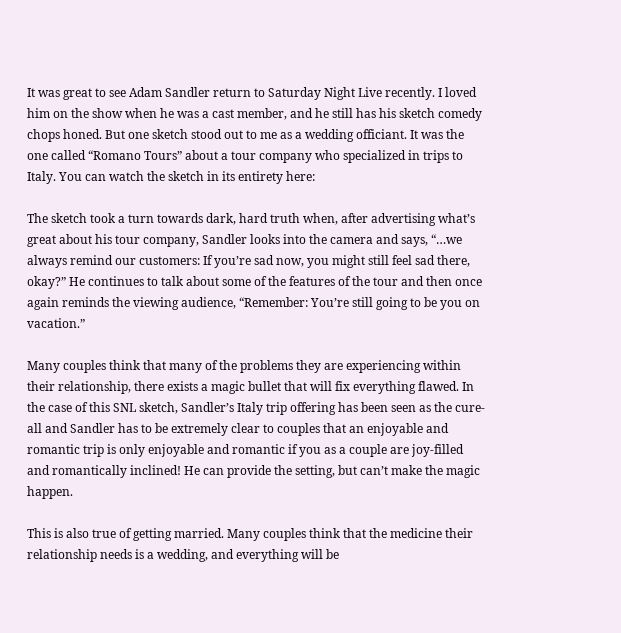It was great to see Adam Sandler return to Saturday Night Live recently. I loved him on the show when he was a cast member, and he still has his sketch comedy chops honed. But one sketch stood out to me as a wedding officiant. It was the one called “Romano Tours” about a tour company who specialized in trips to Italy. You can watch the sketch in its entirety here:

The sketch took a turn towards dark, hard truth when, after advertising what’s great about his tour company, Sandler looks into the camera and says, “…we always remind our customers: If you’re sad now, you might still feel sad there, okay?” He continues to talk about some of the features of the tour and then once again reminds the viewing audience, “Remember: You’re still going to be you on vacation.”

Many couples think that many of the problems they are experiencing within their relationship, there exists a magic bullet that will fix everything flawed. In the case of this SNL sketch, Sandler’s Italy trip offering has been seen as the cure-all and Sandler has to be extremely clear to couples that an enjoyable and romantic trip is only enjoyable and romantic if you as a couple are joy-filled and romantically inclined! He can provide the setting, but can’t make the magic happen.

This is also true of getting married. Many couples think that the medicine their relationship needs is a wedding, and everything will be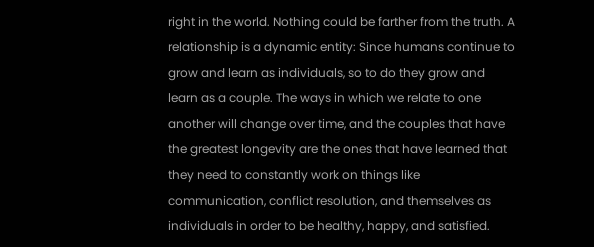right in the world. Nothing could be farther from the truth. A relationship is a dynamic entity: Since humans continue to grow and learn as individuals, so to do they grow and learn as a couple. The ways in which we relate to one another will change over time, and the couples that have the greatest longevity are the ones that have learned that they need to constantly work on things like communication, conflict resolution, and themselves as individuals in order to be healthy, happy, and satisfied.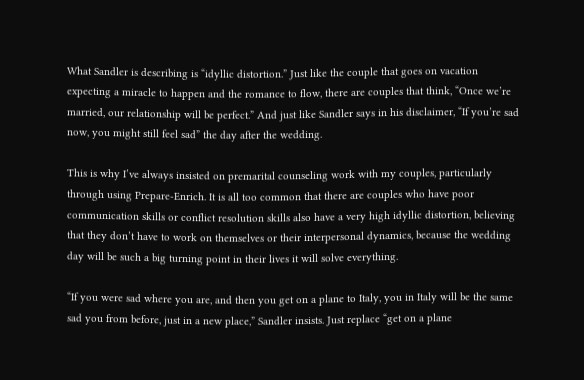What Sandler is describing is “idyllic distortion.” Just like the couple that goes on vacation expecting a miracle to happen and the romance to flow, there are couples that think, “Once we’re married, our relationship will be perfect.” And just like Sandler says in his disclaimer, “If you’re sad now, you might still feel sad” the day after the wedding.

This is why I’ve always insisted on premarital counseling work with my couples, particularly through using Prepare-Enrich. It is all too common that there are couples who have poor communication skills or conflict resolution skills also have a very high idyllic distortion, believing that they don’t have to work on themselves or their interpersonal dynamics, because the wedding day will be such a big turning point in their lives it will solve everything.

“If you were sad where you are, and then you get on a plane to Italy, you in Italy will be the same sad you from before, just in a new place,” Sandler insists. Just replace “get on a plane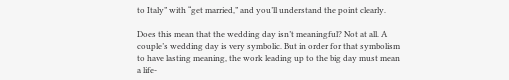to Italy” with “get married,” and you’ll understand the point clearly.

Does this mean that the wedding day isn’t meaningful? Not at all. A couple’s wedding day is very symbolic. But in order for that symbolism to have lasting meaning, the work leading up to the big day must mean a life-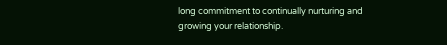long commitment to continually nurturing and growing your relationship.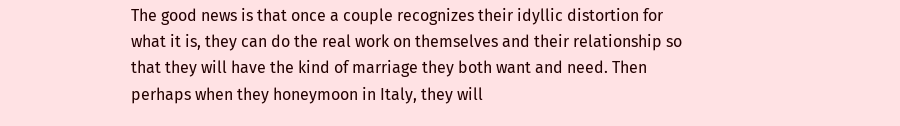The good news is that once a couple recognizes their idyllic distortion for what it is, they can do the real work on themselves and their relationship so that they will have the kind of marriage they both want and need. Then perhaps when they honeymoon in Italy, they will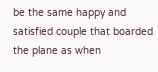be the same happy and satisfied couple that boarded the plane as when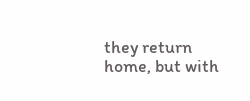they return home, but with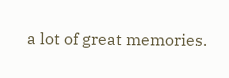a lot of great memories.